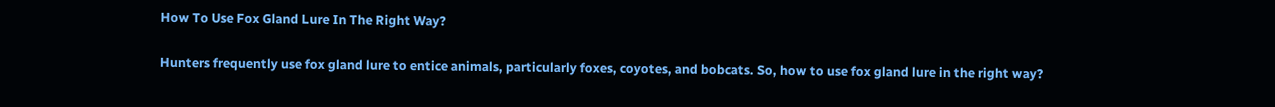How To Use Fox Gland Lure In The Right Way?

Hunters frequently use fox gland lure to entice animals, particularly foxes, coyotes, and bobcats. So, how to use fox gland lure in the right way?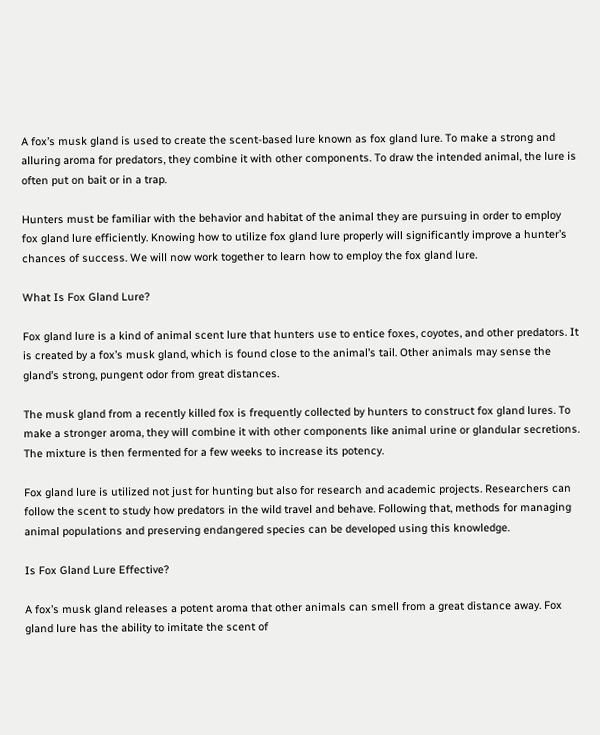A fox’s musk gland is used to create the scent-based lure known as fox gland lure. To make a strong and alluring aroma for predators, they combine it with other components. To draw the intended animal, the lure is often put on bait or in a trap.

Hunters must be familiar with the behavior and habitat of the animal they are pursuing in order to employ fox gland lure efficiently. Knowing how to utilize fox gland lure properly will significantly improve a hunter’s chances of success. We will now work together to learn how to employ the fox gland lure.

What Is Fox Gland Lure?

Fox gland lure is a kind of animal scent lure that hunters use to entice foxes, coyotes, and other predators. It is created by a fox’s musk gland, which is found close to the animal’s tail. Other animals may sense the gland’s strong, pungent odor from great distances.

The musk gland from a recently killed fox is frequently collected by hunters to construct fox gland lures. To make a stronger aroma, they will combine it with other components like animal urine or glandular secretions. The mixture is then fermented for a few weeks to increase its potency.

Fox gland lure is utilized not just for hunting but also for research and academic projects. Researchers can follow the scent to study how predators in the wild travel and behave. Following that, methods for managing animal populations and preserving endangered species can be developed using this knowledge.

Is Fox Gland Lure Effective?

A fox’s musk gland releases a potent aroma that other animals can smell from a great distance away. Fox gland lure has the ability to imitate the scent of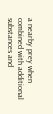a nearby prey when combined with additional substances and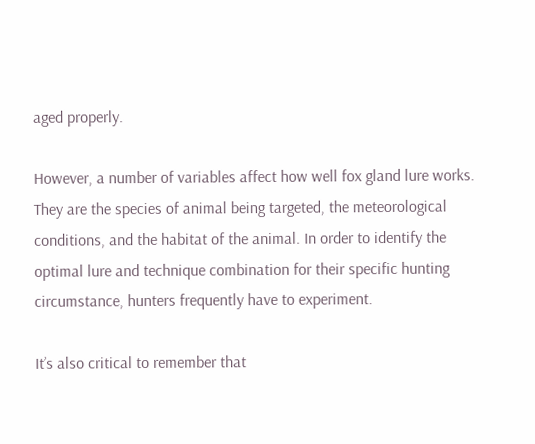aged properly.

However, a number of variables affect how well fox gland lure works. They are the species of animal being targeted, the meteorological conditions, and the habitat of the animal. In order to identify the optimal lure and technique combination for their specific hunting circumstance, hunters frequently have to experiment.

It’s also critical to remember that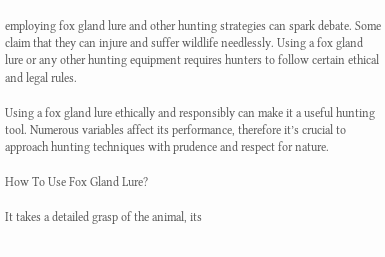employing fox gland lure and other hunting strategies can spark debate. Some claim that they can injure and suffer wildlife needlessly. Using a fox gland lure or any other hunting equipment requires hunters to follow certain ethical and legal rules.

Using a fox gland lure ethically and responsibly can make it a useful hunting tool. Numerous variables affect its performance, therefore it’s crucial to approach hunting techniques with prudence and respect for nature.

How To Use Fox Gland Lure?

It takes a detailed grasp of the animal, its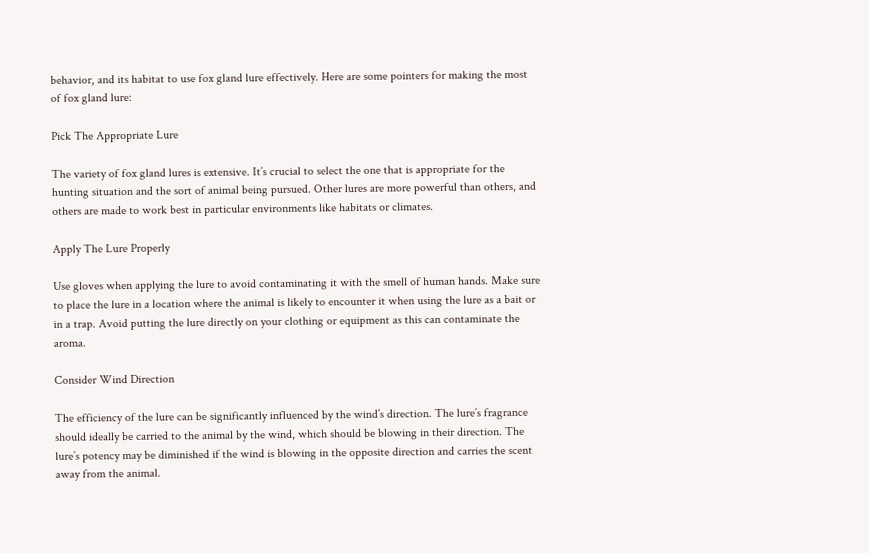behavior, and its habitat to use fox gland lure effectively. Here are some pointers for making the most of fox gland lure:

Pick The Appropriate Lure

The variety of fox gland lures is extensive. It’s crucial to select the one that is appropriate for the hunting situation and the sort of animal being pursued. Other lures are more powerful than others, and others are made to work best in particular environments like habitats or climates.

Apply The Lure Properly

Use gloves when applying the lure to avoid contaminating it with the smell of human hands. Make sure to place the lure in a location where the animal is likely to encounter it when using the lure as a bait or in a trap. Avoid putting the lure directly on your clothing or equipment as this can contaminate the aroma.

Consider Wind Direction

The efficiency of the lure can be significantly influenced by the wind’s direction. The lure’s fragrance should ideally be carried to the animal by the wind, which should be blowing in their direction. The lure’s potency may be diminished if the wind is blowing in the opposite direction and carries the scent away from the animal.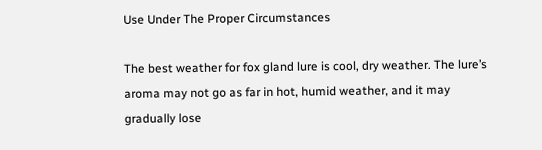Use Under The Proper Circumstances

The best weather for fox gland lure is cool, dry weather. The lure’s aroma may not go as far in hot, humid weather, and it may gradually lose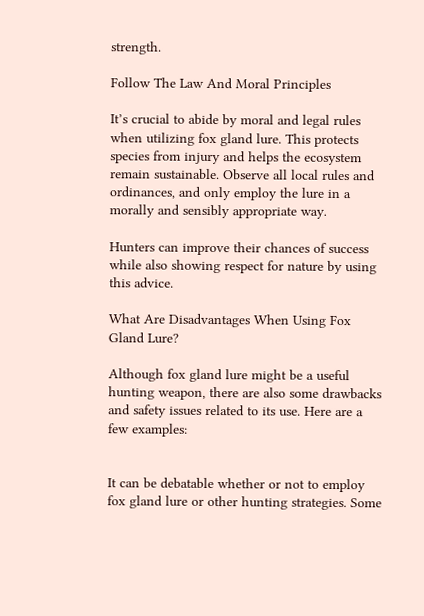strength.

Follow The Law And Moral Principles

It’s crucial to abide by moral and legal rules when utilizing fox gland lure. This protects species from injury and helps the ecosystem remain sustainable. Observe all local rules and ordinances, and only employ the lure in a morally and sensibly appropriate way.

Hunters can improve their chances of success while also showing respect for nature by using this advice.

What Are Disadvantages When Using Fox Gland Lure?

Although fox gland lure might be a useful hunting weapon, there are also some drawbacks and safety issues related to its use. Here are a few examples:


It can be debatable whether or not to employ fox gland lure or other hunting strategies. Some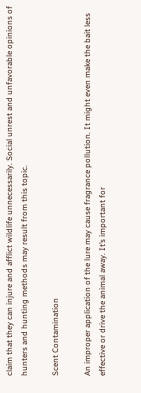claim that they can injure and afflict wildlife unnecessarily. Social unrest and unfavorable opinions of hunters and hunting methods may result from this topic.

Scent Contamination

An improper application of the lure may cause fragrance pollution. It might even make the bait less effective or drive the animal away. It’s important for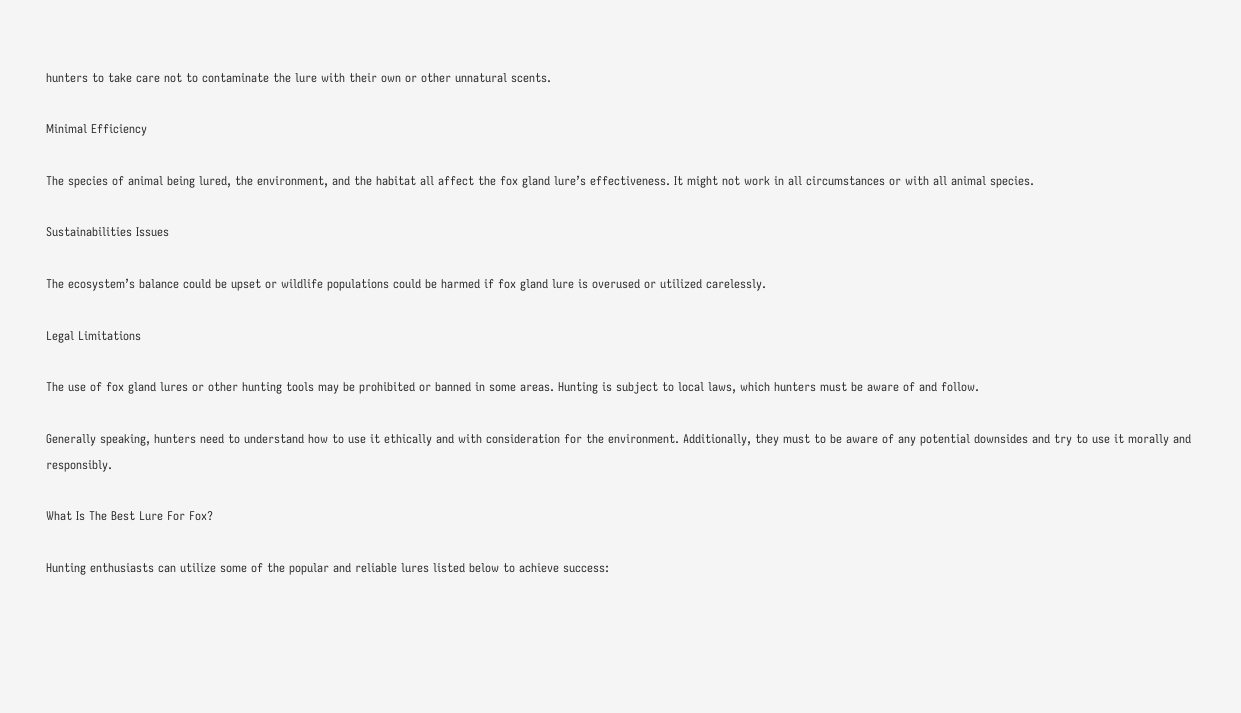hunters to take care not to contaminate the lure with their own or other unnatural scents.

Minimal Efficiency

The species of animal being lured, the environment, and the habitat all affect the fox gland lure’s effectiveness. It might not work in all circumstances or with all animal species.

Sustainabilities Issues

The ecosystem’s balance could be upset or wildlife populations could be harmed if fox gland lure is overused or utilized carelessly.

Legal Limitations

The use of fox gland lures or other hunting tools may be prohibited or banned in some areas. Hunting is subject to local laws, which hunters must be aware of and follow.

Generally speaking, hunters need to understand how to use it ethically and with consideration for the environment. Additionally, they must to be aware of any potential downsides and try to use it morally and responsibly.

What Is The Best Lure For Fox?

Hunting enthusiasts can utilize some of the popular and reliable lures listed below to achieve success: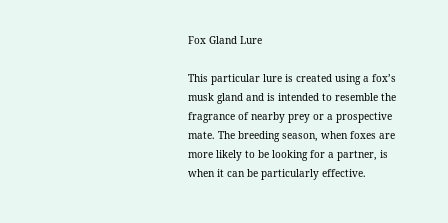Fox Gland Lure

This particular lure is created using a fox’s musk gland and is intended to resemble the fragrance of nearby prey or a prospective mate. The breeding season, when foxes are more likely to be looking for a partner, is when it can be particularly effective.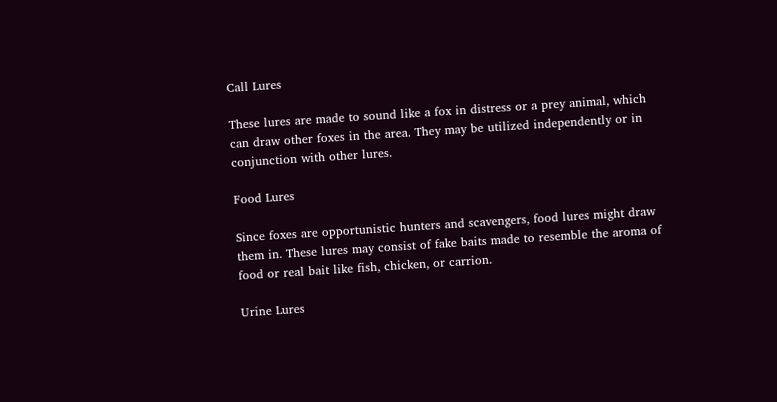Call Lures

These lures are made to sound like a fox in distress or a prey animal, which can draw other foxes in the area. They may be utilized independently or in conjunction with other lures.

Food Lures

Since foxes are opportunistic hunters and scavengers, food lures might draw them in. These lures may consist of fake baits made to resemble the aroma of food or real bait like fish, chicken, or carrion.

Urine Lures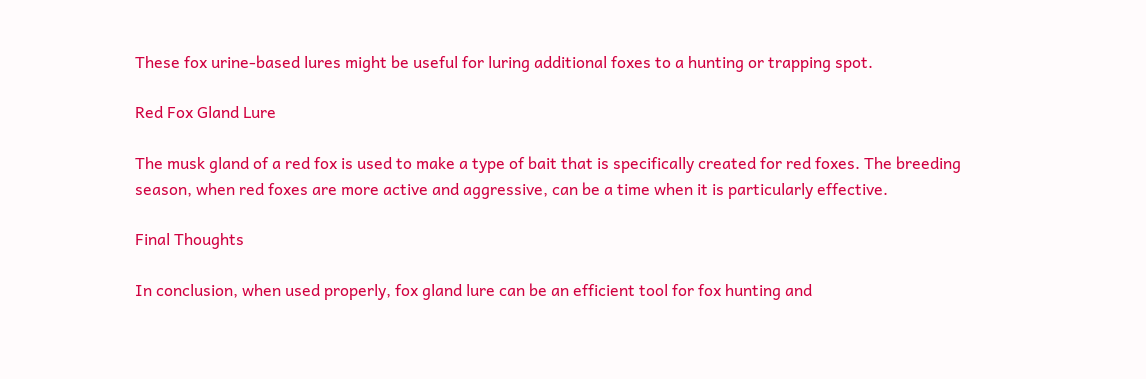These fox urine-based lures might be useful for luring additional foxes to a hunting or trapping spot.

Red Fox Gland Lure

The musk gland of a red fox is used to make a type of bait that is specifically created for red foxes. The breeding season, when red foxes are more active and aggressive, can be a time when it is particularly effective.

Final Thoughts

In conclusion, when used properly, fox gland lure can be an efficient tool for fox hunting and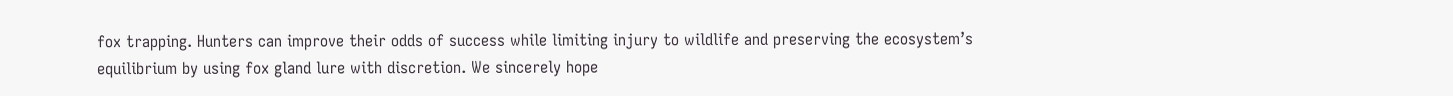fox trapping. Hunters can improve their odds of success while limiting injury to wildlife and preserving the ecosystem’s equilibrium by using fox gland lure with discretion. We sincerely hope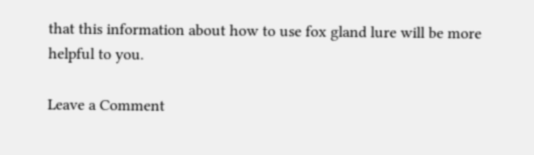that this information about how to use fox gland lure will be more helpful to you.

Leave a Comment